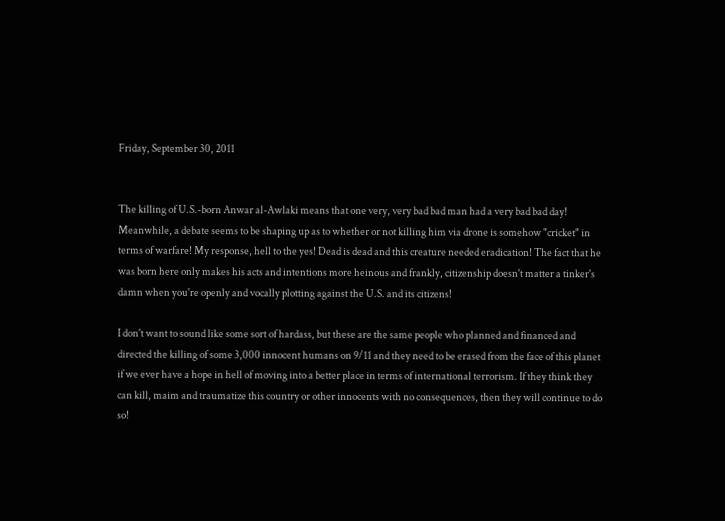Friday, September 30, 2011


The killing of U.S.-born Anwar al-Awlaki means that one very, very bad bad man had a very bad bad day! Meanwhile, a debate seems to be shaping up as to whether or not killing him via drone is somehow "cricket" in terms of warfare! My response, hell to the yes! Dead is dead and this creature needed eradication! The fact that he was born here only makes his acts and intentions more heinous and frankly, citizenship doesn't matter a tinker's damn when you're openly and vocally plotting against the U.S. and its citizens!

I don't want to sound like some sort of hardass, but these are the same people who planned and financed and directed the killing of some 3,000 innocent humans on 9/11 and they need to be erased from the face of this planet if we ever have a hope in hell of moving into a better place in terms of international terrorism. If they think they can kill, maim and traumatize this country or other innocents with no consequences, then they will continue to do so!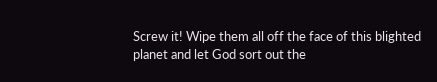Screw it! Wipe them all off the face of this blighted planet and let God sort out the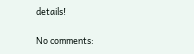details!

No comments: